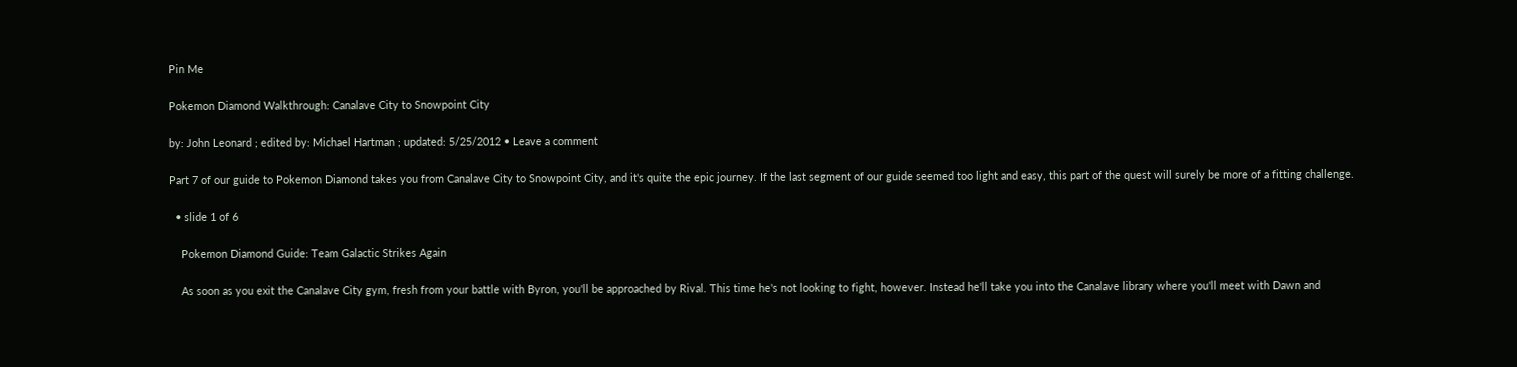Pin Me

Pokemon Diamond Walkthrough: Canalave City to Snowpoint City

by: John Leonard ; edited by: Michael Hartman ; updated: 5/25/2012 • Leave a comment

Part 7 of our guide to Pokemon Diamond takes you from Canalave City to Snowpoint City, and it's quite the epic journey. If the last segment of our guide seemed too light and easy, this part of the quest will surely be more of a fitting challenge.

  • slide 1 of 6

    Pokemon Diamond Guide: Team Galactic Strikes Again

    As soon as you exit the Canalave City gym, fresh from your battle with Byron, you'll be approached by Rival. This time he's not looking to fight, however. Instead he'll take you into the Canalave library where you'll meet with Dawn and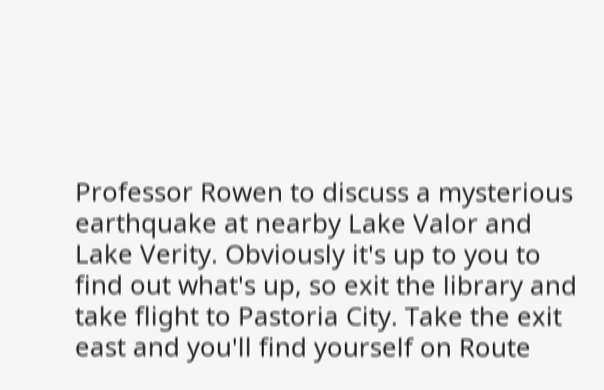Professor Rowen to discuss a mysterious earthquake at nearby Lake Valor and Lake Verity. Obviously it's up to you to find out what's up, so exit the library and take flight to Pastoria City. Take the exit east and you'll find yourself on Route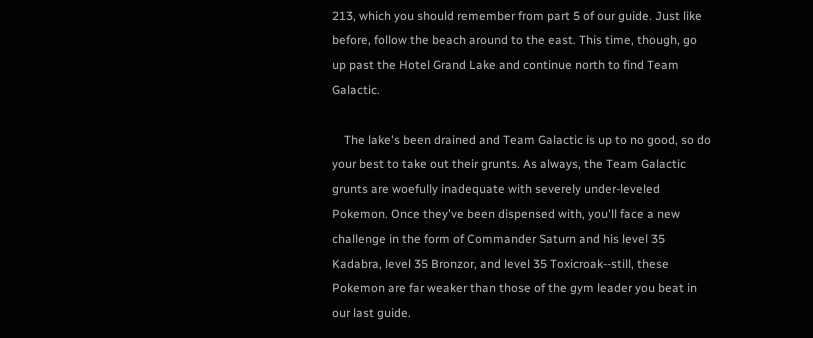213, which you should remember from part 5 of our guide. Just like before, follow the beach around to the east. This time, though, go up past the Hotel Grand Lake and continue north to find Team Galactic.

    The lake's been drained and Team Galactic is up to no good, so do your best to take out their grunts. As always, the Team Galactic grunts are woefully inadequate with severely under-leveled Pokemon. Once they've been dispensed with, you'll face a new challenge in the form of Commander Saturn and his level 35 Kadabra, level 35 Bronzor, and level 35 Toxicroak--still, these Pokemon are far weaker than those of the gym leader you beat in our last guide.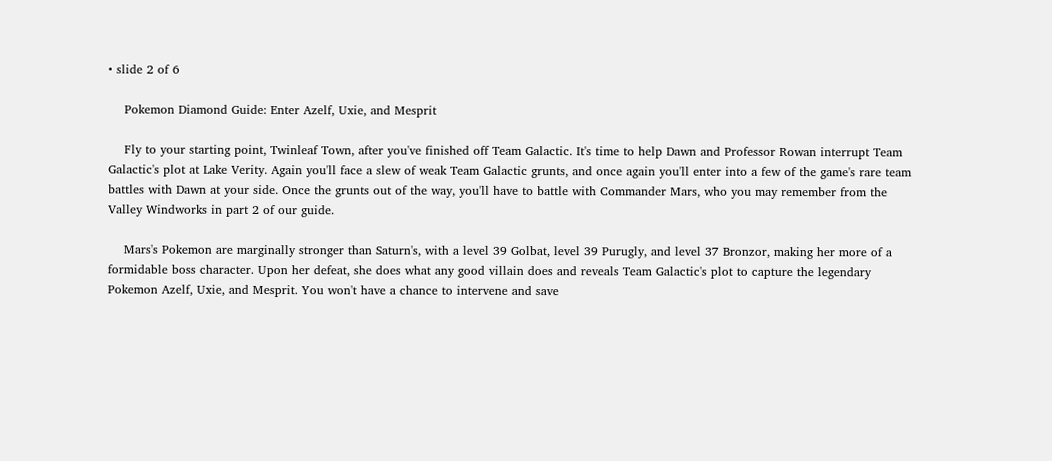• slide 2 of 6

    Pokemon Diamond Guide: Enter Azelf, Uxie, and Mesprit

    Fly to your starting point, Twinleaf Town, after you've finished off Team Galactic. It's time to help Dawn and Professor Rowan interrupt Team Galactic's plot at Lake Verity. Again you'll face a slew of weak Team Galactic grunts, and once again you'll enter into a few of the game's rare team battles with Dawn at your side. Once the grunts out of the way, you'll have to battle with Commander Mars, who you may remember from the Valley Windworks in part 2 of our guide.

    Mars's Pokemon are marginally stronger than Saturn's, with a level 39 Golbat, level 39 Purugly, and level 37 Bronzor, making her more of a formidable boss character. Upon her defeat, she does what any good villain does and reveals Team Galactic's plot to capture the legendary Pokemon Azelf, Uxie, and Mesprit. You won't have a chance to intervene and save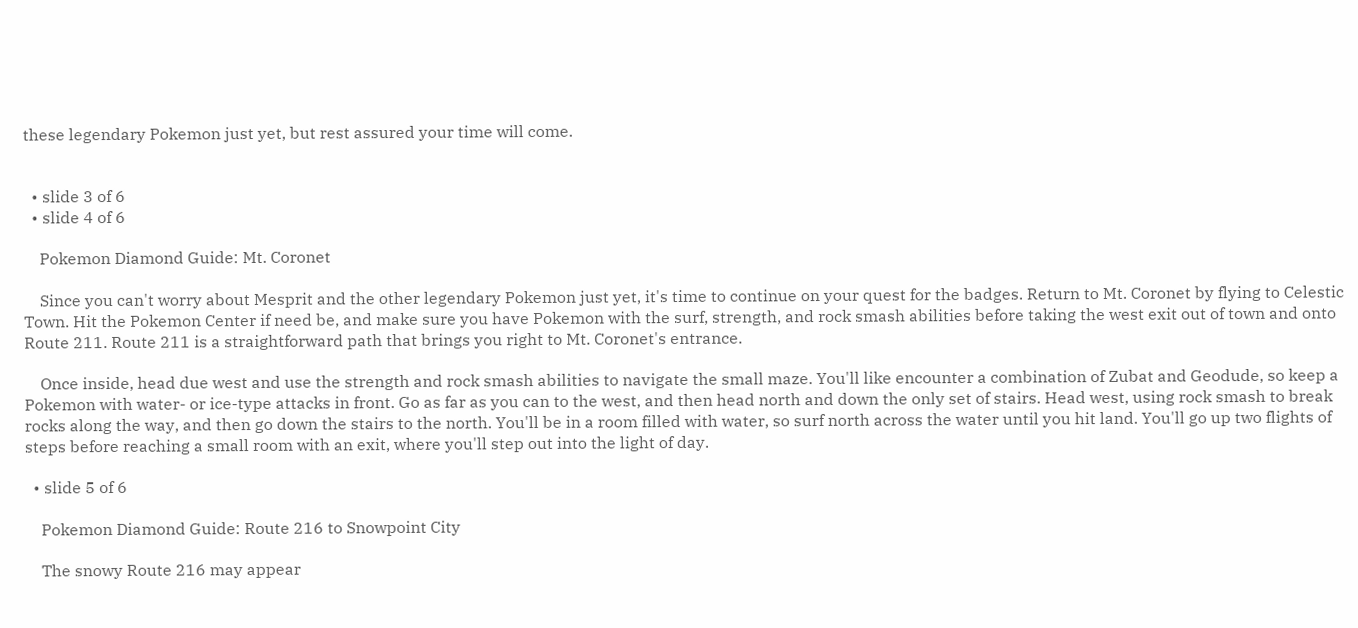these legendary Pokemon just yet, but rest assured your time will come.


  • slide 3 of 6
  • slide 4 of 6

    Pokemon Diamond Guide: Mt. Coronet

    Since you can't worry about Mesprit and the other legendary Pokemon just yet, it's time to continue on your quest for the badges. Return to Mt. Coronet by flying to Celestic Town. Hit the Pokemon Center if need be, and make sure you have Pokemon with the surf, strength, and rock smash abilities before taking the west exit out of town and onto Route 211. Route 211 is a straightforward path that brings you right to Mt. Coronet's entrance.

    Once inside, head due west and use the strength and rock smash abilities to navigate the small maze. You'll like encounter a combination of Zubat and Geodude, so keep a Pokemon with water- or ice-type attacks in front. Go as far as you can to the west, and then head north and down the only set of stairs. Head west, using rock smash to break rocks along the way, and then go down the stairs to the north. You'll be in a room filled with water, so surf north across the water until you hit land. You'll go up two flights of steps before reaching a small room with an exit, where you'll step out into the light of day.

  • slide 5 of 6

    Pokemon Diamond Guide: Route 216 to Snowpoint City

    The snowy Route 216 may appear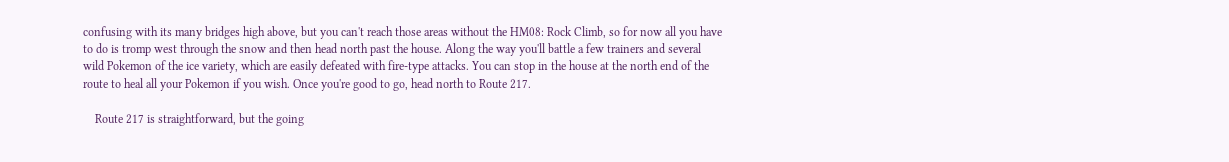confusing with its many bridges high above, but you can't reach those areas without the HM08: Rock Climb, so for now all you have to do is tromp west through the snow and then head north past the house. Along the way you'll battle a few trainers and several wild Pokemon of the ice variety, which are easily defeated with fire-type attacks. You can stop in the house at the north end of the route to heal all your Pokemon if you wish. Once you're good to go, head north to Route 217.

    Route 217 is straightforward, but the going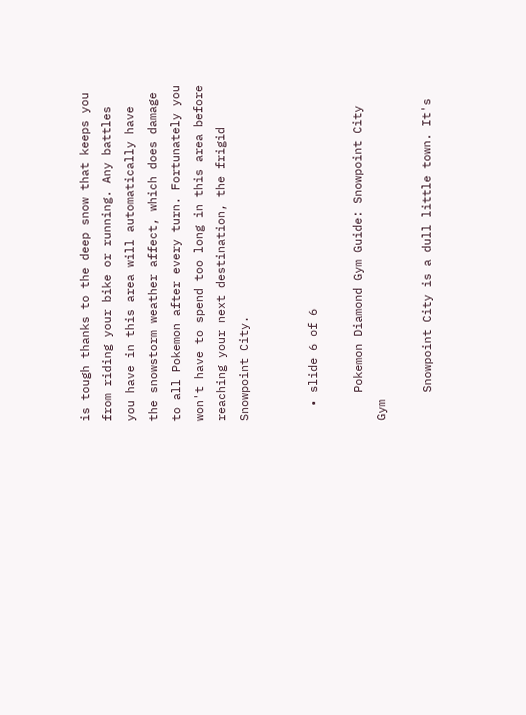is tough thanks to the deep snow that keeps you from riding your bike or running. Any battles you have in this area will automatically have the snowstorm weather affect, which does damage to all Pokemon after every turn. Fortunately you won't have to spend too long in this area before reaching your next destination, the frigid Snowpoint City.


  • slide 6 of 6

    Pokemon Diamond Gym Guide: Snowpoint City Gym

    Snowpoint City is a dull little town. It's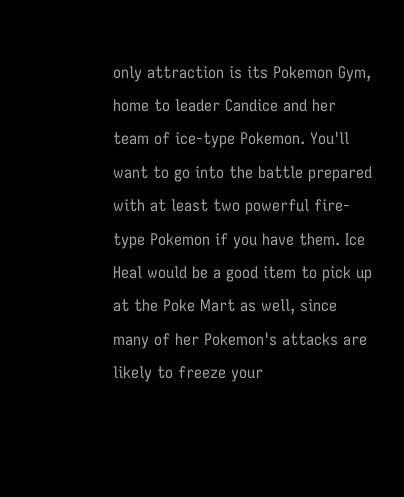only attraction is its Pokemon Gym, home to leader Candice and her team of ice-type Pokemon. You'll want to go into the battle prepared with at least two powerful fire-type Pokemon if you have them. Ice Heal would be a good item to pick up at the Poke Mart as well, since many of her Pokemon's attacks are likely to freeze your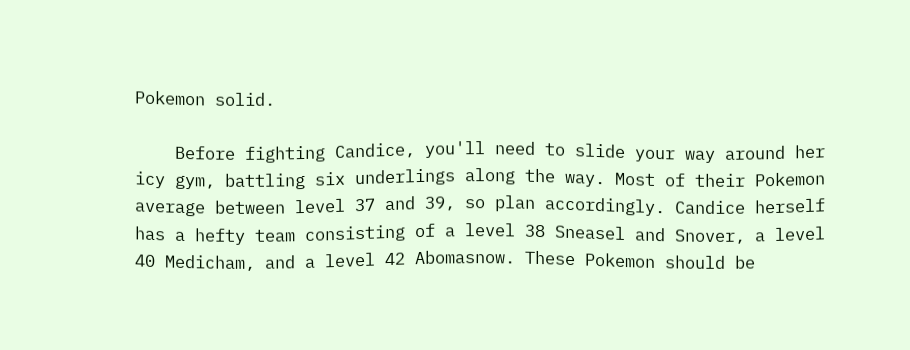Pokemon solid.

    Before fighting Candice, you'll need to slide your way around her icy gym, battling six underlings along the way. Most of their Pokemon average between level 37 and 39, so plan accordingly. Candice herself has a hefty team consisting of a level 38 Sneasel and Snover, a level 40 Medicham, and a level 42 Abomasnow. These Pokemon should be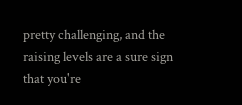pretty challenging, and the raising levels are a sure sign that you're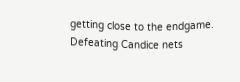getting close to the endgame. Defeating Candice nets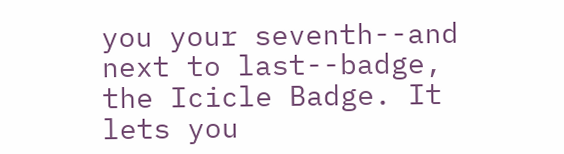you your seventh--and next to last--badge, the Icicle Badge. It lets you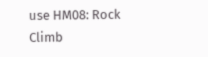use HM08: Rock Climb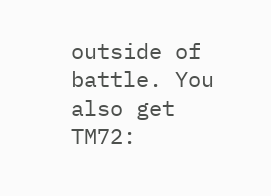outside of battle. You also get TM72: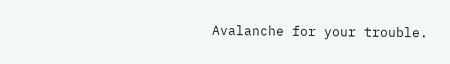Avalanche for your trouble.